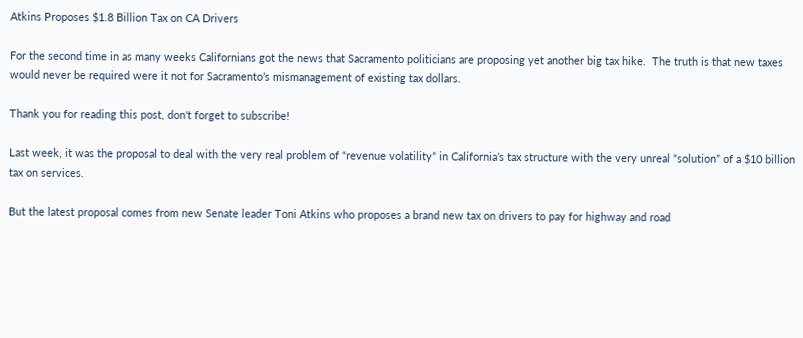Atkins Proposes $1.8 Billion Tax on CA Drivers

For the second time in as many weeks Californians got the news that Sacramento politicians are proposing yet another big tax hike.  The truth is that new taxes would never be required were it not for Sacramento’s mismanagement of existing tax dollars.

Thank you for reading this post, don't forget to subscribe!

Last week, it was the proposal to deal with the very real problem of “revenue volatility” in California’s tax structure with the very unreal “solution” of a $10 billion tax on services.

But the latest proposal comes from new Senate leader Toni Atkins who proposes a brand new tax on drivers to pay for highway and road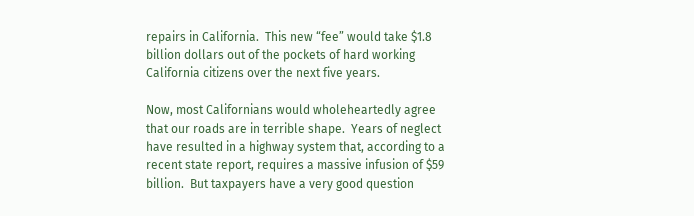repairs in California.  This new “fee” would take $1.8 billion dollars out of the pockets of hard working California citizens over the next five years.

Now, most Californians would wholeheartedly agree that our roads are in terrible shape.  Years of neglect have resulted in a highway system that, according to a recent state report, requires a massive infusion of $59 billion.  But taxpayers have a very good question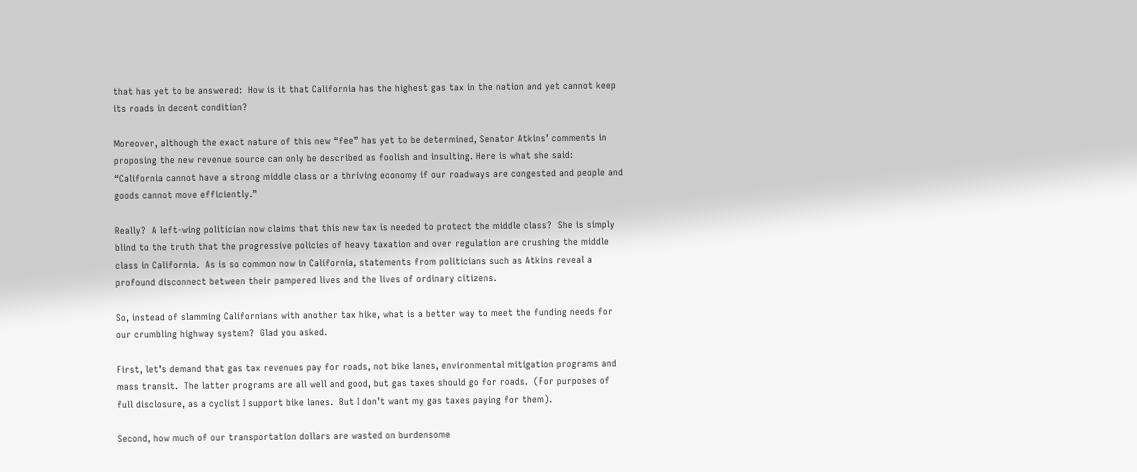that has yet to be answered:  How is it that California has the highest gas tax in the nation and yet cannot keep its roads in decent condition?

Moreover, although the exact nature of this new “fee” has yet to be determined, Senator Atkins’ comments in proposing the new revenue source can only be described as foolish and insulting. Here is what she said:  “California cannot have a strong middle class or a thriving economy if our roadways are congested and people and goods cannot move efficiently.”

Really?  A left-wing politician now claims that this new tax is needed to protect the middle class?  She is simply blind to the truth that the progressive policies of heavy taxation and over regulation are crushing the middle class in California.  As is so common now in California, statements from politicians such as Atkins reveal a profound disconnect between their pampered lives and the lives of ordinary citizens.

So, instead of slamming Californians with another tax hike, what is a better way to meet the funding needs for our crumbling highway system?  Glad you asked.

First, let’s demand that gas tax revenues pay for roads, not bike lanes, environmental mitigation programs and mass transit.  The latter programs are all well and good, but gas taxes should go for roads.  (For purposes of full disclosure, as a cyclist I support bike lanes.  But I don’t want my gas taxes paying for them).

Second, how much of our transportation dollars are wasted on burdensome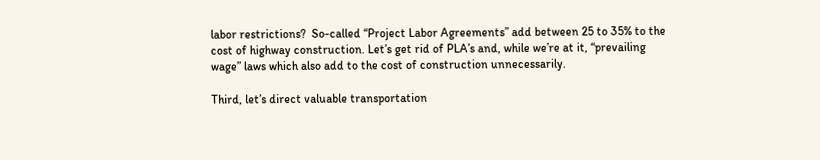labor restrictions?  So-called “Project Labor Agreements” add between 25 to 35% to the cost of highway construction. Let’s get rid of PLA’s and, while we’re at it, “prevailing wage” laws which also add to the cost of construction unnecessarily.

Third, let’s direct valuable transportation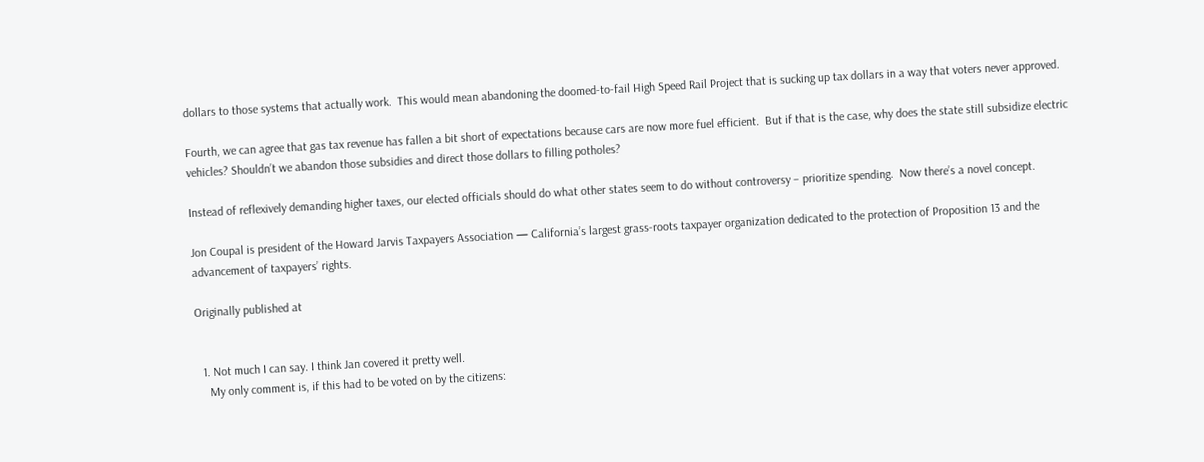dollars to those systems that actually work.  This would mean abandoning the doomed-to-fail High Speed Rail Project that is sucking up tax dollars in a way that voters never approved.

Fourth, we can agree that gas tax revenue has fallen a bit short of expectations because cars are now more fuel efficient.  But if that is the case, why does the state still subsidize electric vehicles? Shouldn’t we abandon those subsidies and direct those dollars to filling potholes?

Instead of reflexively demanding higher taxes, our elected officials should do what other states seem to do without controversy – prioritize spending.  Now there’s a novel concept.

Jon Coupal is president of the Howard Jarvis Taxpayers Association — California’s largest grass-roots taxpayer organization dedicated to the protection of Proposition 13 and the advancement of taxpayers’ rights.

Originally published at


  1. Not much I can say. I think Jan covered it pretty well.
    My only comment is, if this had to be voted on by the citizens: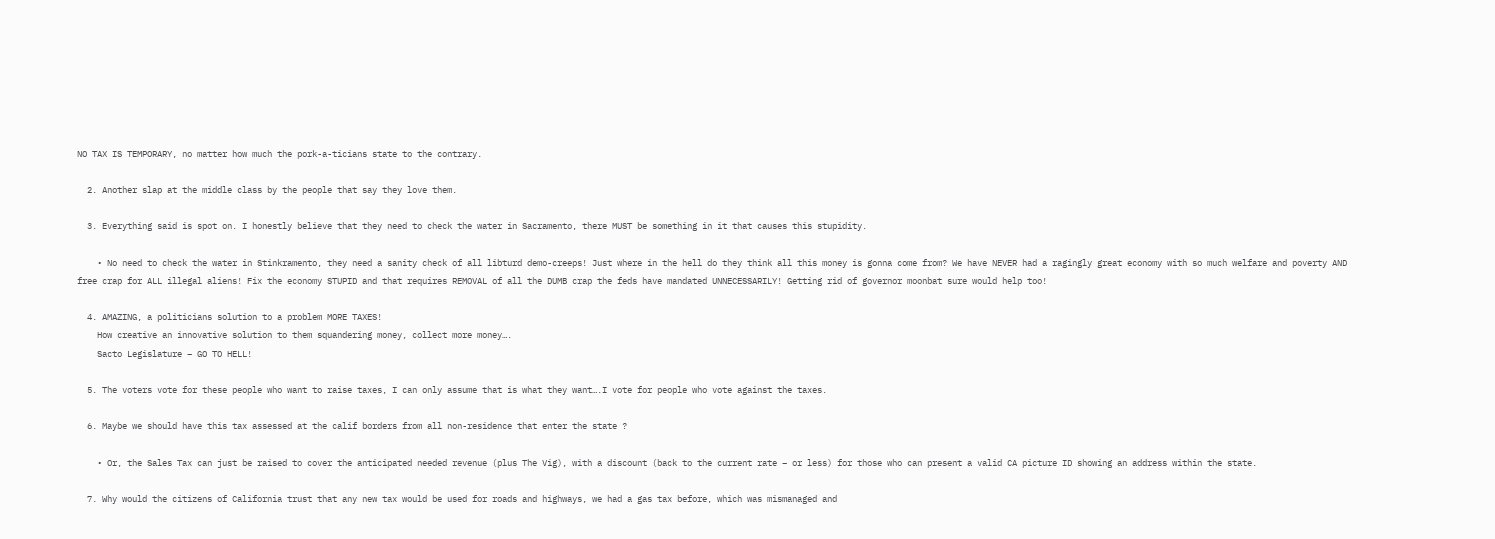NO TAX IS TEMPORARY, no matter how much the pork-a-ticians state to the contrary.

  2. Another slap at the middle class by the people that say they love them.

  3. Everything said is spot on. I honestly believe that they need to check the water in Sacramento, there MUST be something in it that causes this stupidity.

    • No need to check the water in Stinkramento, they need a sanity check of all libturd demo-creeps! Just where in the hell do they think all this money is gonna come from? We have NEVER had a ragingly great economy with so much welfare and poverty AND free crap for ALL illegal aliens! Fix the economy STUPID and that requires REMOVAL of all the DUMB crap the feds have mandated UNNECESSARILY! Getting rid of governor moonbat sure would help too!

  4. AMAZING, a politicians solution to a problem MORE TAXES!
    How creative an innovative solution to them squandering money, collect more money….
    Sacto Legislature – GO TO HELL!

  5. The voters vote for these people who want to raise taxes, I can only assume that is what they want….I vote for people who vote against the taxes.

  6. Maybe we should have this tax assessed at the calif borders from all non-residence that enter the state ?

    • Or, the Sales Tax can just be raised to cover the anticipated needed revenue (plus The Vig), with a discount (back to the current rate – or less) for those who can present a valid CA picture ID showing an address within the state.

  7. Why would the citizens of California trust that any new tax would be used for roads and highways, we had a gas tax before, which was mismanaged and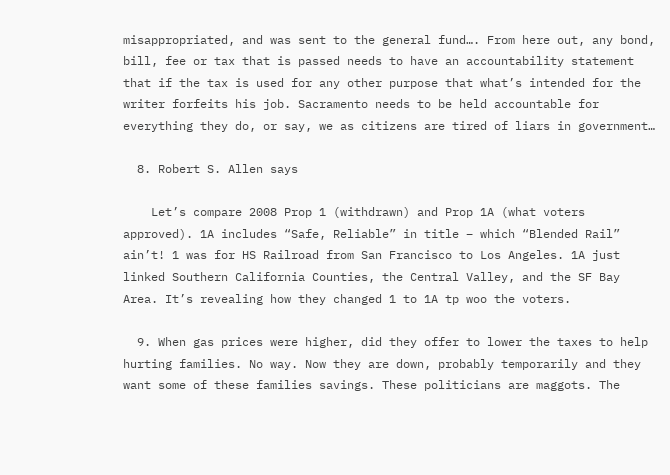misappropriated, and was sent to the general fund…. From here out, any bond, bill, fee or tax that is passed needs to have an accountability statement that if the tax is used for any other purpose that what’s intended for the writer forfeits his job. Sacramento needs to be held accountable for everything they do, or say, we as citizens are tired of liars in government…

  8. Robert S. Allen says

    Let’s compare 2008 Prop 1 (withdrawn) and Prop 1A (what voters approved). 1A includes “Safe, Reliable” in title – which “Blended Rail” ain’t! 1 was for HS Railroad from San Francisco to Los Angeles. 1A just linked Southern California Counties, the Central Valley, and the SF Bay Area. It’s revealing how they changed 1 to 1A tp woo the voters.

  9. When gas prices were higher, did they offer to lower the taxes to help hurting families. No way. Now they are down, probably temporarily and they want some of these families savings. These politicians are maggots. The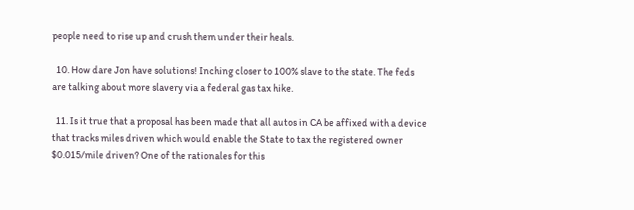people need to rise up and crush them under their heals.

  10. How dare Jon have solutions! Inching closer to 100% slave to the state. The feds are talking about more slavery via a federal gas tax hike.

  11. Is it true that a proposal has been made that all autos in CA be affixed with a device that tracks miles driven which would enable the State to tax the registered owner $0.015/mile driven? One of the rationales for this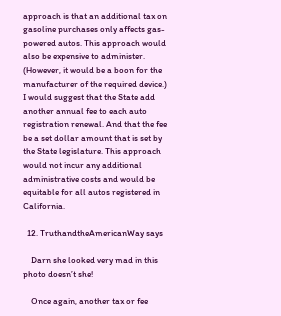approach is that an additional tax on gasoline purchases only affects gas-powered autos. This approach would also be expensive to administer. (However, it would be a boon for the manufacturer of the required device.) I would suggest that the State add another annual fee to each auto registration renewal. And that the fee be a set dollar amount that is set by the State legislature. This approach would not incur any additional administrative costs and would be equitable for all autos registered in California.

  12. TruthandtheAmericanWay says

    Darn she looked very mad in this photo doesn’t she!

    Once again, another tax or fee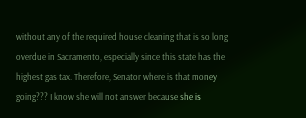without any of the required house cleaning that is so long overdue in Sacramento, especially since this state has the highest gas tax. Therefore, Senator where is that money going??? I know she will not answer because she is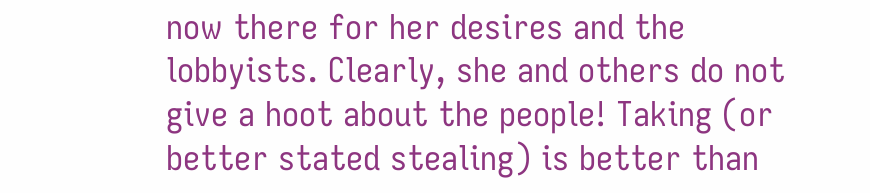now there for her desires and the lobbyists. Clearly, she and others do not give a hoot about the people! Taking (or better stated stealing) is better than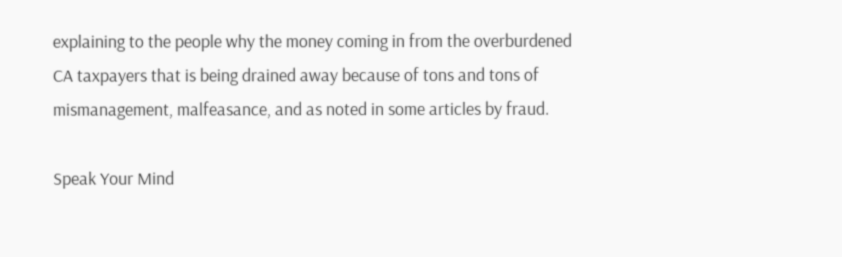explaining to the people why the money coming in from the overburdened CA taxpayers that is being drained away because of tons and tons of mismanagement, malfeasance, and as noted in some articles by fraud.

Speak Your Mind